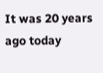It was 20 years ago today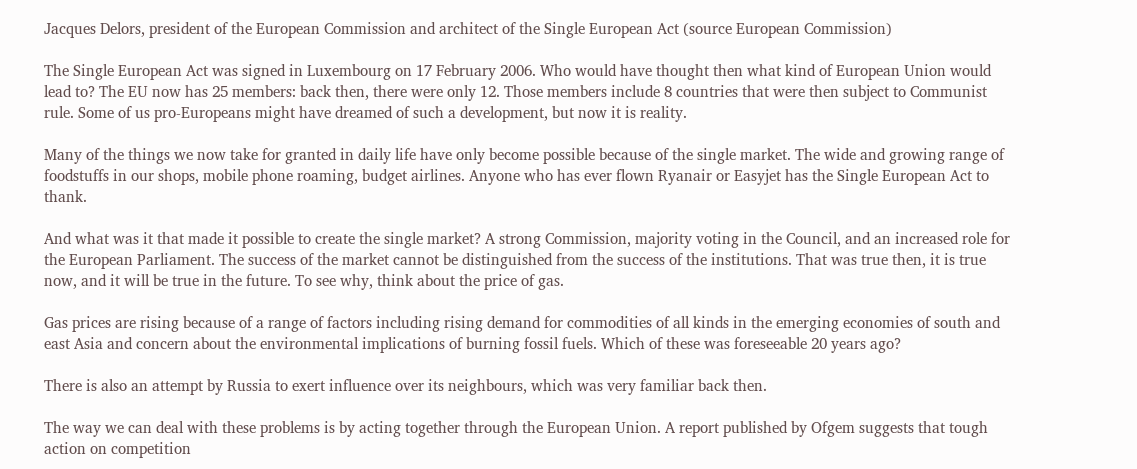Jacques Delors, president of the European Commission and architect of the Single European Act (source European Commission)

The Single European Act was signed in Luxembourg on 17 February 2006. Who would have thought then what kind of European Union would lead to? The EU now has 25 members: back then, there were only 12. Those members include 8 countries that were then subject to Communist rule. Some of us pro-Europeans might have dreamed of such a development, but now it is reality.

Many of the things we now take for granted in daily life have only become possible because of the single market. The wide and growing range of foodstuffs in our shops, mobile phone roaming, budget airlines. Anyone who has ever flown Ryanair or Easyjet has the Single European Act to thank.

And what was it that made it possible to create the single market? A strong Commission, majority voting in the Council, and an increased role for the European Parliament. The success of the market cannot be distinguished from the success of the institutions. That was true then, it is true now, and it will be true in the future. To see why, think about the price of gas.

Gas prices are rising because of a range of factors including rising demand for commodities of all kinds in the emerging economies of south and east Asia and concern about the environmental implications of burning fossil fuels. Which of these was foreseeable 20 years ago?

There is also an attempt by Russia to exert influence over its neighbours, which was very familiar back then.

The way we can deal with these problems is by acting together through the European Union. A report published by Ofgem suggests that tough action on competition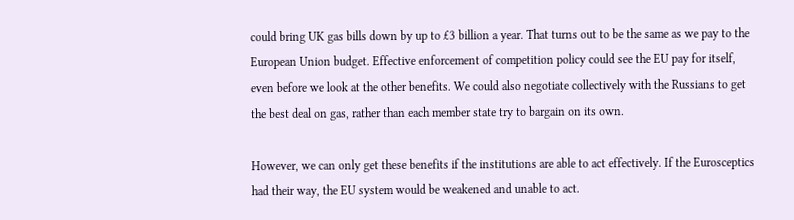could bring UK gas bills down by up to £3 billion a year. That turns out to be the same as we pay to the European Union budget. Effective enforcement of competition policy could see the EU pay for itself, even before we look at the other benefits. We could also negotiate collectively with the Russians to get the best deal on gas, rather than each member state try to bargain on its own.

However, we can only get these benefits if the institutions are able to act effectively. If the Eurosceptics had their way, the EU system would be weakened and unable to act.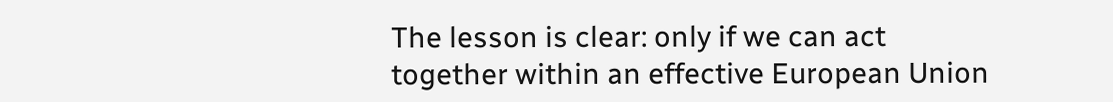The lesson is clear: only if we can act together within an effective European Union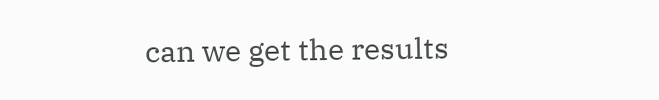can we get the results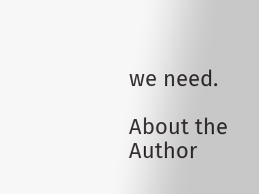we need.

About the Author